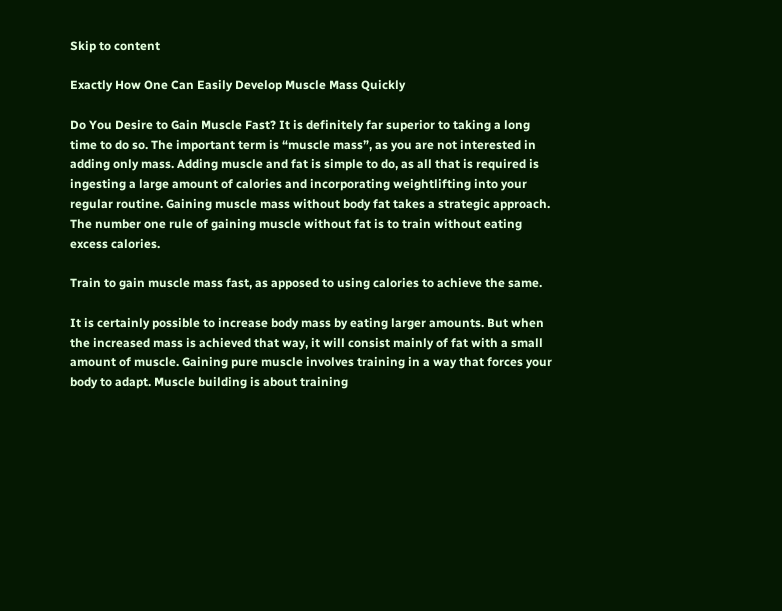Skip to content

Exactly How One Can Easily Develop Muscle Mass Quickly

Do You Desire to Gain Muscle Fast? It is definitely far superior to taking a long time to do so. The important term is “muscle mass”, as you are not interested in adding only mass. Adding muscle and fat is simple to do, as all that is required is ingesting a large amount of calories and incorporating weightlifting into your regular routine. Gaining muscle mass without body fat takes a strategic approach. The number one rule of gaining muscle without fat is to train without eating excess calories.

Train to gain muscle mass fast, as apposed to using calories to achieve the same.

It is certainly possible to increase body mass by eating larger amounts. But when the increased mass is achieved that way, it will consist mainly of fat with a small amount of muscle. Gaining pure muscle involves training in a way that forces your body to adapt. Muscle building is about training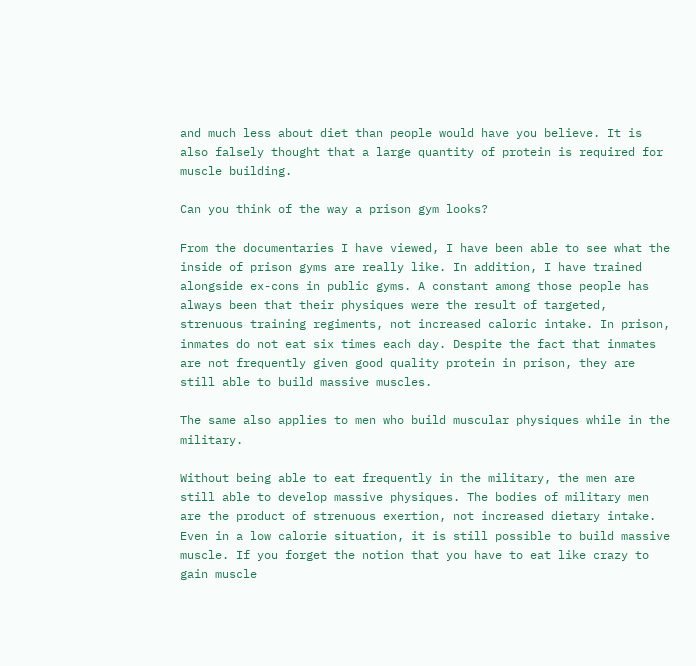and much less about diet than people would have you believe. It is also falsely thought that a large quantity of protein is required for muscle building.

Can you think of the way a prison gym looks?

From the documentaries I have viewed, I have been able to see what the inside of prison gyms are really like. In addition, I have trained alongside ex-cons in public gyms. A constant among those people has always been that their physiques were the result of targeted, strenuous training regiments, not increased caloric intake. In prison, inmates do not eat six times each day. Despite the fact that inmates are not frequently given good quality protein in prison, they are still able to build massive muscles.

The same also applies to men who build muscular physiques while in the military.

Without being able to eat frequently in the military, the men are still able to develop massive physiques. The bodies of military men are the product of strenuous exertion, not increased dietary intake. Even in a low calorie situation, it is still possible to build massive muscle. If you forget the notion that you have to eat like crazy to gain muscle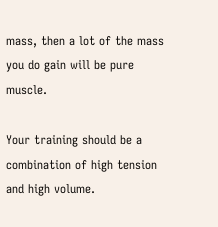mass, then a lot of the mass you do gain will be pure muscle.

Your training should be a combination of high tension and high volume.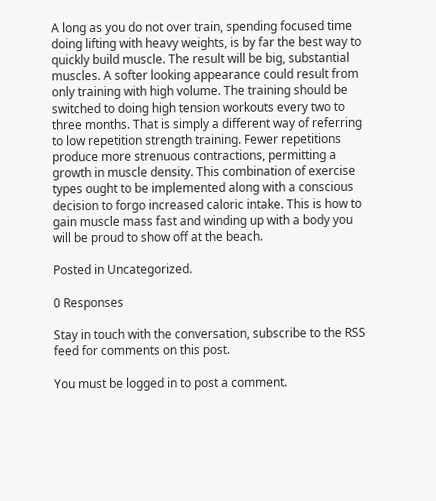A long as you do not over train, spending focused time doing lifting with heavy weights, is by far the best way to quickly build muscle. The result will be big, substantial muscles. A softer looking appearance could result from only training with high volume. The training should be switched to doing high tension workouts every two to three months. That is simply a different way of referring to low repetition strength training. Fewer repetitions produce more strenuous contractions, permitting a growth in muscle density. This combination of exercise types ought to be implemented along with a conscious decision to forgo increased caloric intake. This is how to gain muscle mass fast and winding up with a body you will be proud to show off at the beach.

Posted in Uncategorized.

0 Responses

Stay in touch with the conversation, subscribe to the RSS feed for comments on this post.

You must be logged in to post a comment.